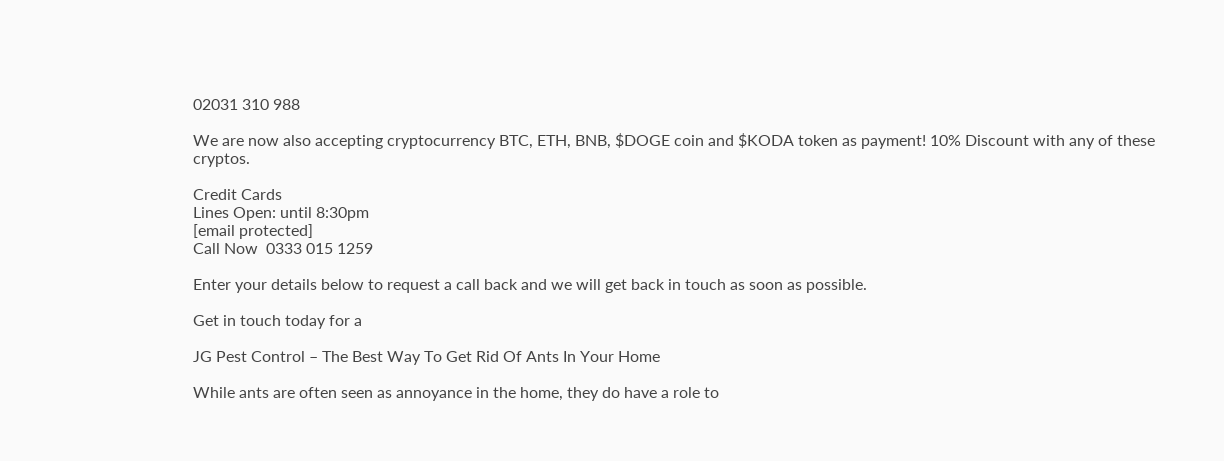02031 310 988

We are now also accepting cryptocurrency BTC, ETH, BNB, $DOGE coin and $KODA token as payment! 10% Discount with any of these cryptos.

Credit Cards
Lines Open: until 8:30pm
[email protected]
Call Now  0333 015 1259

Enter your details below to request a call back and we will get back in touch as soon as possible.

Get in touch today for a

JG Pest Control – The Best Way To Get Rid Of Ants In Your Home

While ants are often seen as annoyance in the home, they do have a role to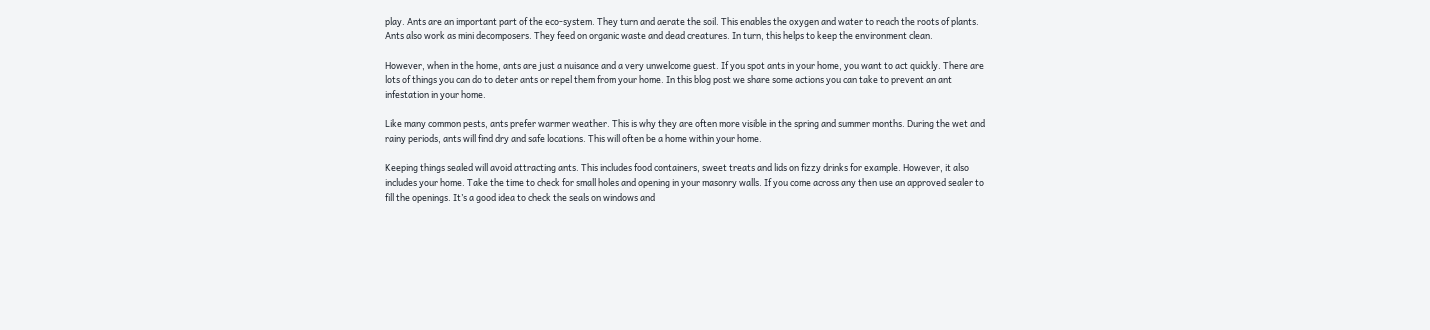play. Ants are an important part of the eco-system. They turn and aerate the soil. This enables the oxygen and water to reach the roots of plants. Ants also work as mini decomposers. They feed on organic waste and dead creatures. In turn, this helps to keep the environment clean.

However, when in the home, ants are just a nuisance and a very unwelcome guest. If you spot ants in your home, you want to act quickly. There are lots of things you can do to deter ants or repel them from your home. In this blog post we share some actions you can take to prevent an ant infestation in your home.

Like many common pests, ants prefer warmer weather. This is why they are often more visible in the spring and summer months. During the wet and rainy periods, ants will find dry and safe locations. This will often be a home within your home.

Keeping things sealed will avoid attracting ants. This includes food containers, sweet treats and lids on fizzy drinks for example. However, it also includes your home. Take the time to check for small holes and opening in your masonry walls. If you come across any then use an approved sealer to fill the openings. It’s a good idea to check the seals on windows and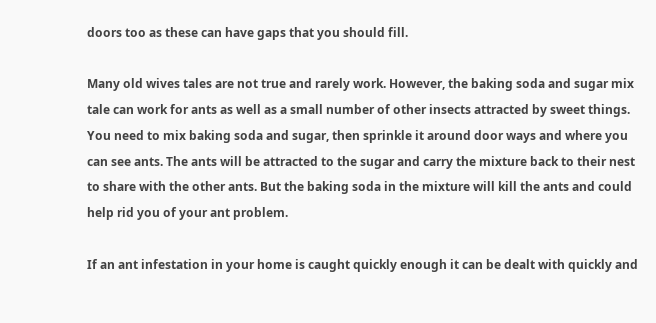doors too as these can have gaps that you should fill.

Many old wives tales are not true and rarely work. However, the baking soda and sugar mix tale can work for ants as well as a small number of other insects attracted by sweet things. You need to mix baking soda and sugar, then sprinkle it around door ways and where you can see ants. The ants will be attracted to the sugar and carry the mixture back to their nest to share with the other ants. But the baking soda in the mixture will kill the ants and could help rid you of your ant problem.

If an ant infestation in your home is caught quickly enough it can be dealt with quickly and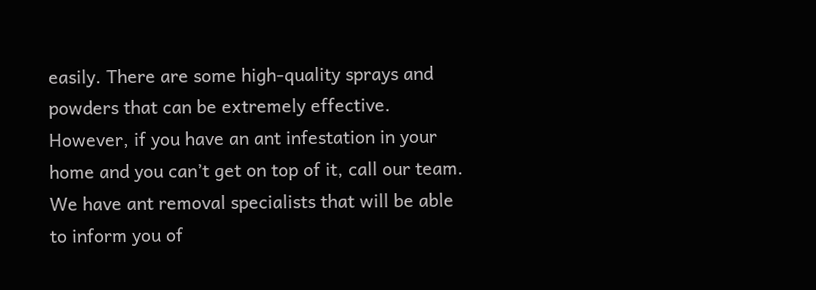easily. There are some high-quality sprays and powders that can be extremely effective.
However, if you have an ant infestation in your home and you can’t get on top of it, call our team. We have ant removal specialists that will be able to inform you of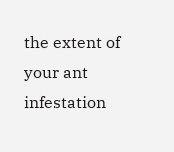the extent of your ant infestation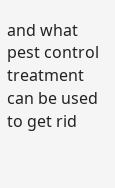and what pest control treatment can be used to get rid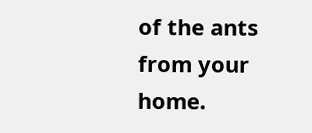of the ants from your home.